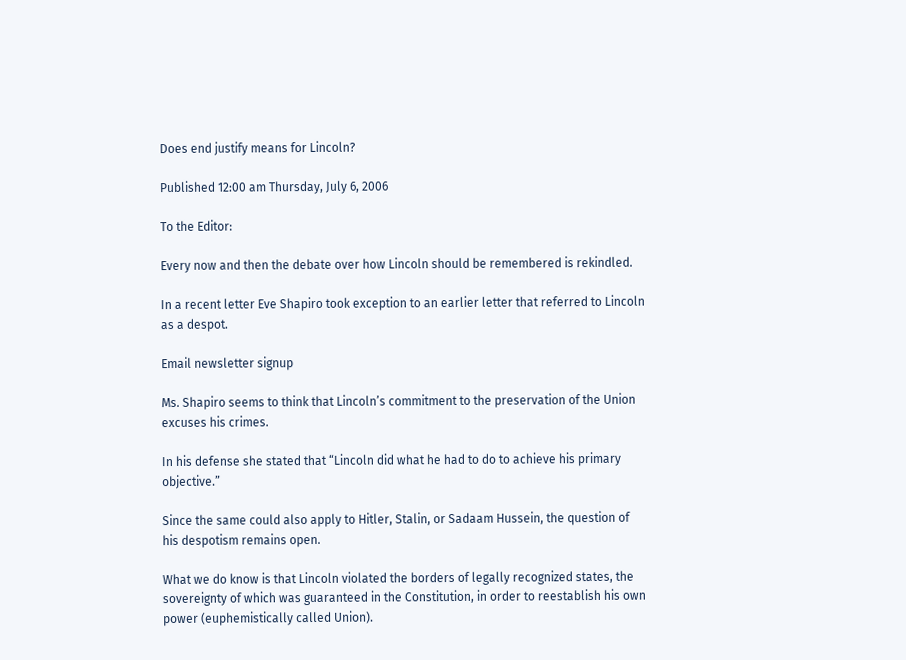Does end justify means for Lincoln?

Published 12:00 am Thursday, July 6, 2006

To the Editor:

Every now and then the debate over how Lincoln should be remembered is rekindled.

In a recent letter Eve Shapiro took exception to an earlier letter that referred to Lincoln as a despot.

Email newsletter signup

Ms. Shapiro seems to think that Lincoln’s commitment to the preservation of the Union excuses his crimes.

In his defense she stated that “Lincoln did what he had to do to achieve his primary objective.”

Since the same could also apply to Hitler, Stalin, or Sadaam Hussein, the question of his despotism remains open.

What we do know is that Lincoln violated the borders of legally recognized states, the sovereignty of which was guaranteed in the Constitution, in order to reestablish his own power (euphemistically called Union).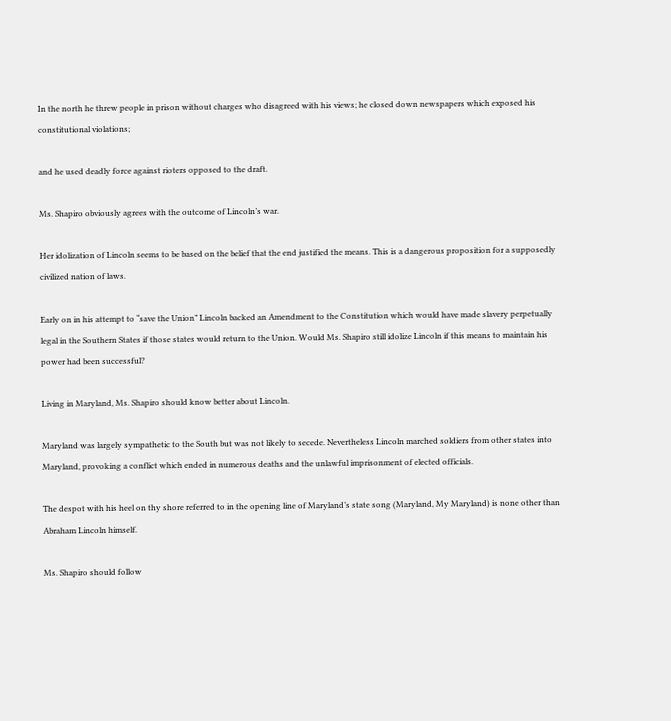In the north he threw people in prison without charges who disagreed with his views; he closed down newspapers which exposed his constitutional violations;

and he used deadly force against rioters opposed to the draft.

Ms. Shapiro obviously agrees with the outcome of Lincoln’s war.

Her idolization of Lincoln seems to be based on the belief that the end justified the means. This is a dangerous proposition for a supposedly civilized nation of laws.

Early on in his attempt to “save the Union” Lincoln backed an Amendment to the Constitution which would have made slavery perpetually legal in the Southern States if those states would return to the Union. Would Ms. Shapiro still idolize Lincoln if this means to maintain his power had been successful?

Living in Maryland, Ms. Shapiro should know better about Lincoln.

Maryland was largely sympathetic to the South but was not likely to secede. Nevertheless Lincoln marched soldiers from other states into Maryland, provoking a conflict which ended in numerous deaths and the unlawful imprisonment of elected officials.

The despot with his heel on thy shore referred to in the opening line of Maryland’s state song (Maryland, My Maryland) is none other than Abraham Lincoln himself.

Ms. Shapiro should follow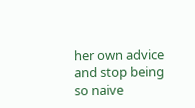her own advice and stop being so naive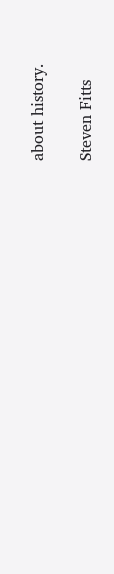about history.

Steven Fitts